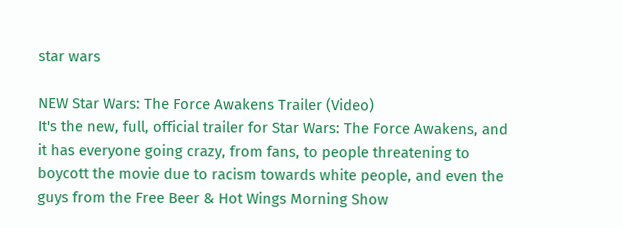star wars

NEW Star Wars: The Force Awakens Trailer (Video)
It's the new, full, official trailer for Star Wars: The Force Awakens, and it has everyone going crazy, from fans, to people threatening to boycott the movie due to racism towards white people, and even the guys from the Free Beer & Hot Wings Morning Show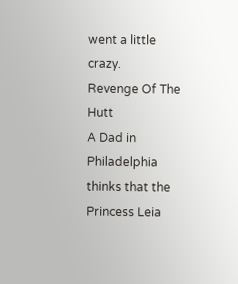went a little crazy.
Revenge Of The Hutt
A Dad in Philadelphia thinks that the Princess Leia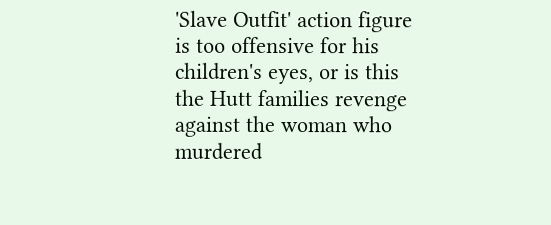'Slave Outfit' action figure is too offensive for his children's eyes, or is this the Hutt families revenge against the woman who murdered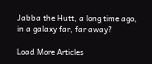Jabba the Hutt, a long time ago, in a galaxy far, far away?

Load More Articles